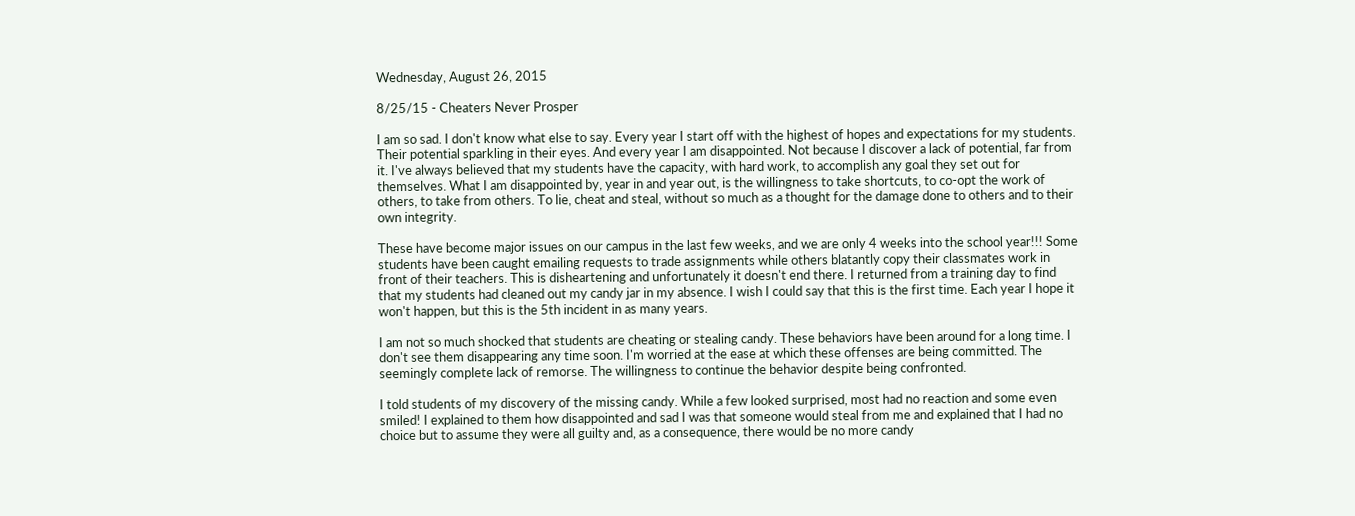Wednesday, August 26, 2015

8/25/15 - Cheaters Never Prosper

I am so sad. I don't know what else to say. Every year I start off with the highest of hopes and expectations for my students. Their potential sparkling in their eyes. And every year I am disappointed. Not because I discover a lack of potential, far from it. I've always believed that my students have the capacity, with hard work, to accomplish any goal they set out for themselves. What I am disappointed by, year in and year out, is the willingness to take shortcuts, to co-opt the work of others, to take from others. To lie, cheat and steal, without so much as a thought for the damage done to others and to their own integrity.

These have become major issues on our campus in the last few weeks, and we are only 4 weeks into the school year!!! Some students have been caught emailing requests to trade assignments while others blatantly copy their classmates work in front of their teachers. This is disheartening and unfortunately it doesn't end there. I returned from a training day to find that my students had cleaned out my candy jar in my absence. I wish I could say that this is the first time. Each year I hope it won't happen, but this is the 5th incident in as many years.

I am not so much shocked that students are cheating or stealing candy. These behaviors have been around for a long time. I don't see them disappearing any time soon. I'm worried at the ease at which these offenses are being committed. The seemingly complete lack of remorse. The willingness to continue the behavior despite being confronted.

I told students of my discovery of the missing candy. While a few looked surprised, most had no reaction and some even smiled! I explained to them how disappointed and sad I was that someone would steal from me and explained that I had no choice but to assume they were all guilty and, as a consequence, there would be no more candy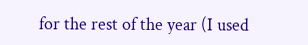for the rest of the year (I used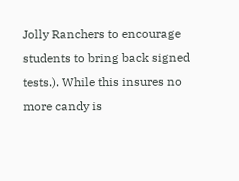Jolly Ranchers to encourage students to bring back signed tests.). While this insures no more candy is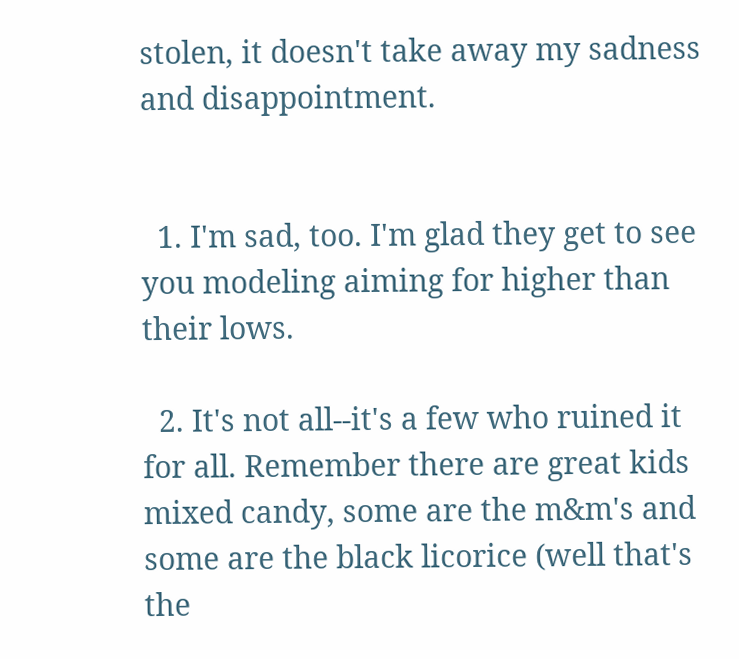stolen, it doesn't take away my sadness and disappointment.


  1. I'm sad, too. I'm glad they get to see you modeling aiming for higher than their lows.

  2. It's not all--it's a few who ruined it for all. Remember there are great kids mixed candy, some are the m&m's and some are the black licorice (well that's the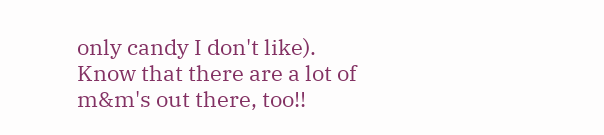only candy I don't like). Know that there are a lot of m&m's out there, too!!